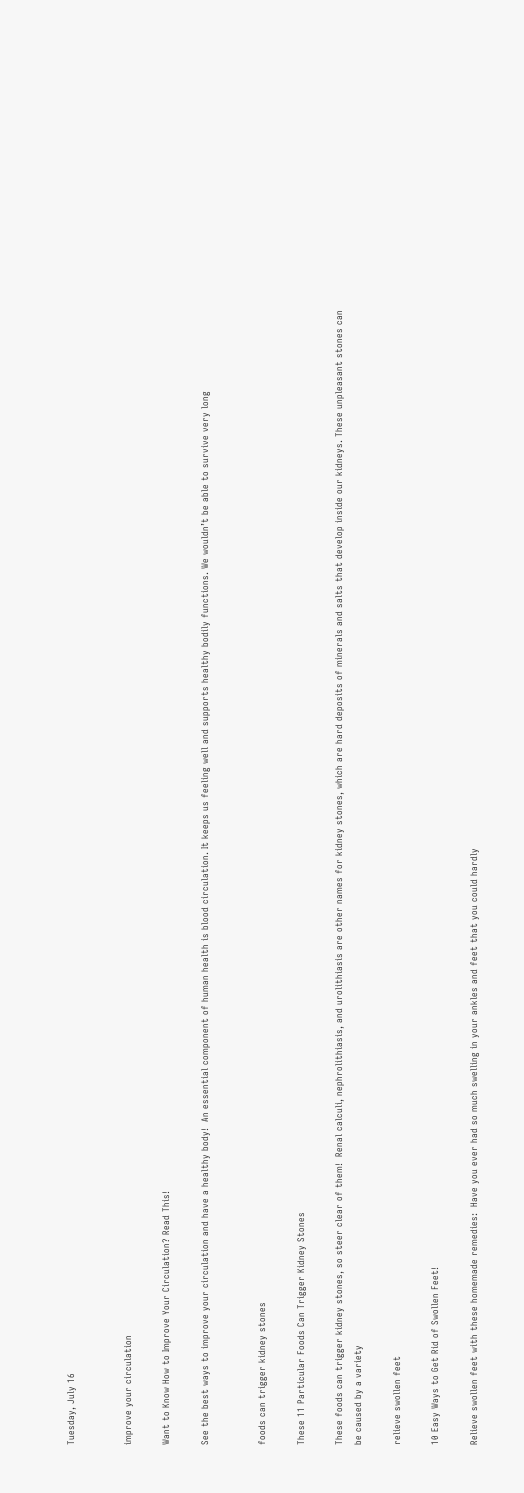Tuesday, July 16


improve your circulation

Want to Know How to Improve Your Circulation? Read This!

See the best ways to improve your circulation and have a healthy body!  An essential component of human health is blood circulation. It keeps us feeling well and supports healthy bodily functions. We wouldn’t be able to survive very long


foods can trigger kidney stones

These 11 Particular Foods Can Trigger Kidney Stones

These foods can trigger kidney stones, so steer clear of them!  Renal calculi, nephrolithiasis, and urolithiasis are other names for kidney stones, which are hard deposits of minerals and salts that develop inside our kidneys. These unpleasant stones can be caused by a variety

relieve swollen feet

10 Easy Ways to Get Rid of Swollen Feet!

Relieve swollen feet with these homemade remedies:  Have you ever had so much swelling in your ankles and feet that you could hardly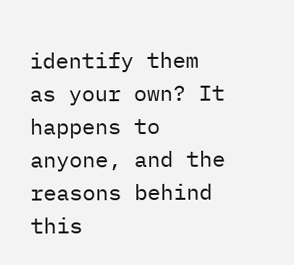identify them as your own? It happens to anyone, and the reasons behind this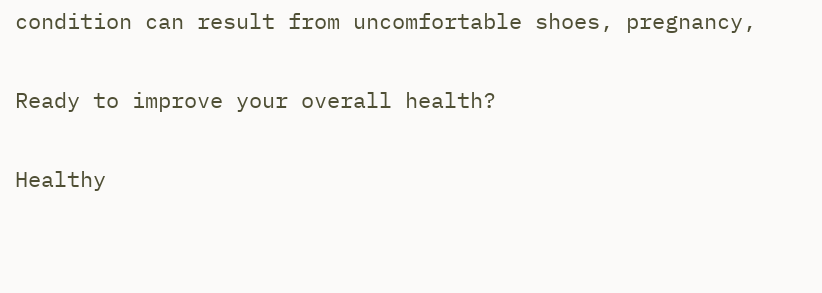condition can result from uncomfortable shoes, pregnancy,

Ready to improve your overall health?

Healthy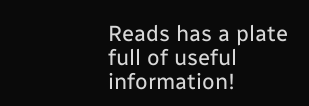Reads has a plate full of useful information!